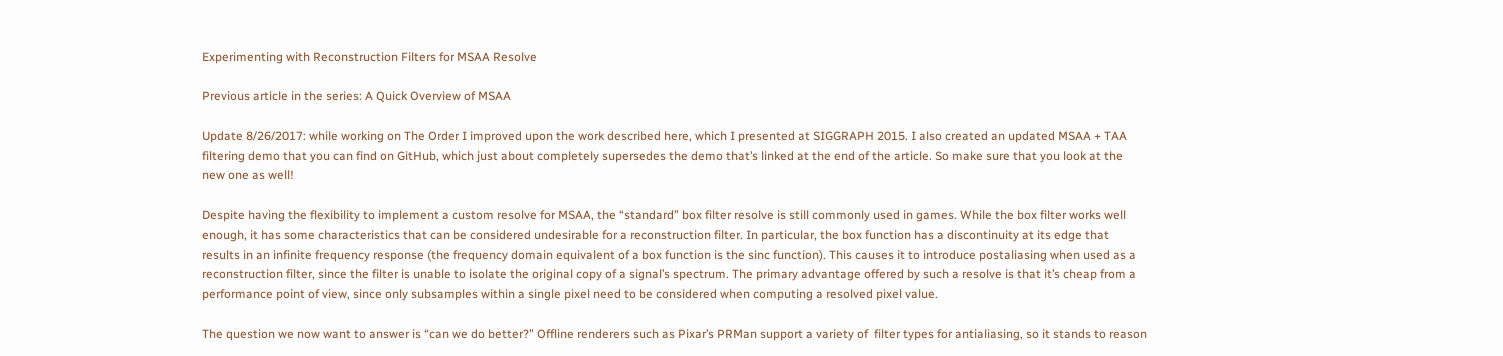Experimenting with Reconstruction Filters for MSAA Resolve

Previous article in the series: A Quick Overview of MSAA

Update 8/26/2017: while working on The Order I improved upon the work described here, which I presented at SIGGRAPH 2015. I also created an updated MSAA + TAA filtering demo that you can find on GitHub, which just about completely supersedes the demo that’s linked at the end of the article. So make sure that you look at the new one as well!

Despite having the flexibility to implement a custom resolve for MSAA, the “standard” box filter resolve is still commonly used in games. While the box filter works well enough, it has some characteristics that can be considered undesirable for a reconstruction filter. In particular, the box function has a discontinuity at its edge that results in an infinite frequency response (the frequency domain equivalent of a box function is the sinc function). This causes it to introduce postaliasing when used as a reconstruction filter, since the filter is unable to isolate the original copy of a signal’s spectrum. The primary advantage offered by such a resolve is that it’s cheap from a performance point of view, since only subsamples within a single pixel need to be considered when computing a resolved pixel value.

The question we now want to answer is “can we do better?” Offline renderers such as Pixar’s PRMan support a variety of  filter types for antialiasing, so it stands to reason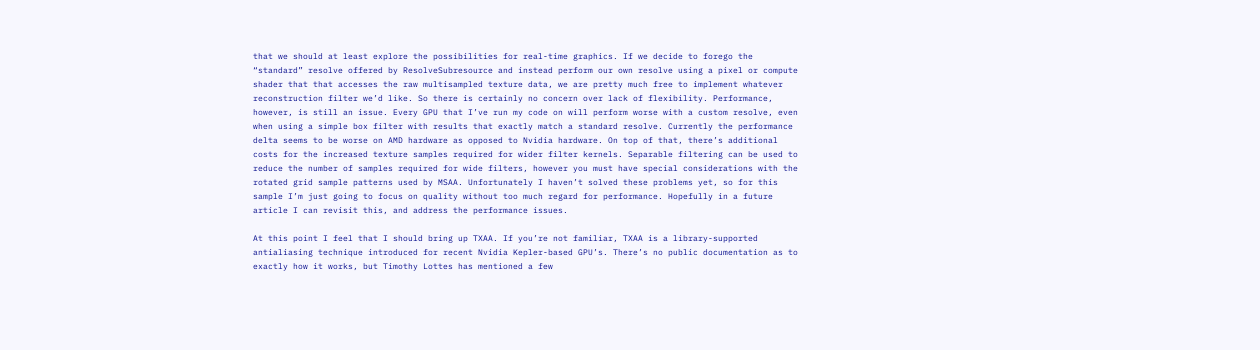that we should at least explore the possibilities for real-time graphics. If we decide to forego the “standard” resolve offered by ResolveSubresource and instead perform our own resolve using a pixel or compute shader that that accesses the raw multisampled texture data, we are pretty much free to implement whatever reconstruction filter we’d like. So there is certainly no concern over lack of flexibility. Performance, however, is still an issue. Every GPU that I’ve run my code on will perform worse with a custom resolve, even when using a simple box filter with results that exactly match a standard resolve. Currently the performance delta seems to be worse on AMD hardware as opposed to Nvidia hardware. On top of that, there’s additional costs for the increased texture samples required for wider filter kernels. Separable filtering can be used to reduce the number of samples required for wide filters, however you must have special considerations with the rotated grid sample patterns used by MSAA. Unfortunately I haven’t solved these problems yet, so for this sample I’m just going to focus on quality without too much regard for performance. Hopefully in a future article I can revisit this, and address the performance issues.

At this point I feel that I should bring up TXAA. If you’re not familiar, TXAA is a library-supported antialiasing technique introduced for recent Nvidia Kepler-based GPU’s. There’s no public documentation as to exactly how it works, but Timothy Lottes has mentioned a few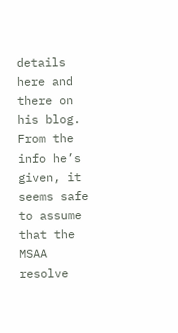details here and there on his blog. From the info he’s given, it seems safe to assume that the MSAA resolve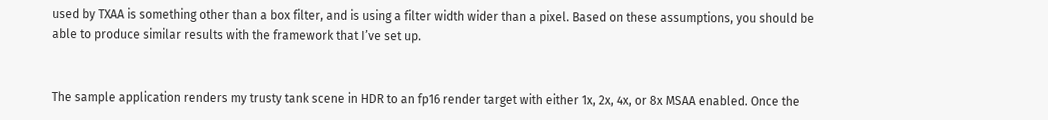used by TXAA is something other than a box filter, and is using a filter width wider than a pixel. Based on these assumptions, you should be able to produce similar results with the framework that I’ve set up.


The sample application renders my trusty tank scene in HDR to an fp16 render target with either 1x, 2x, 4x, or 8x MSAA enabled. Once the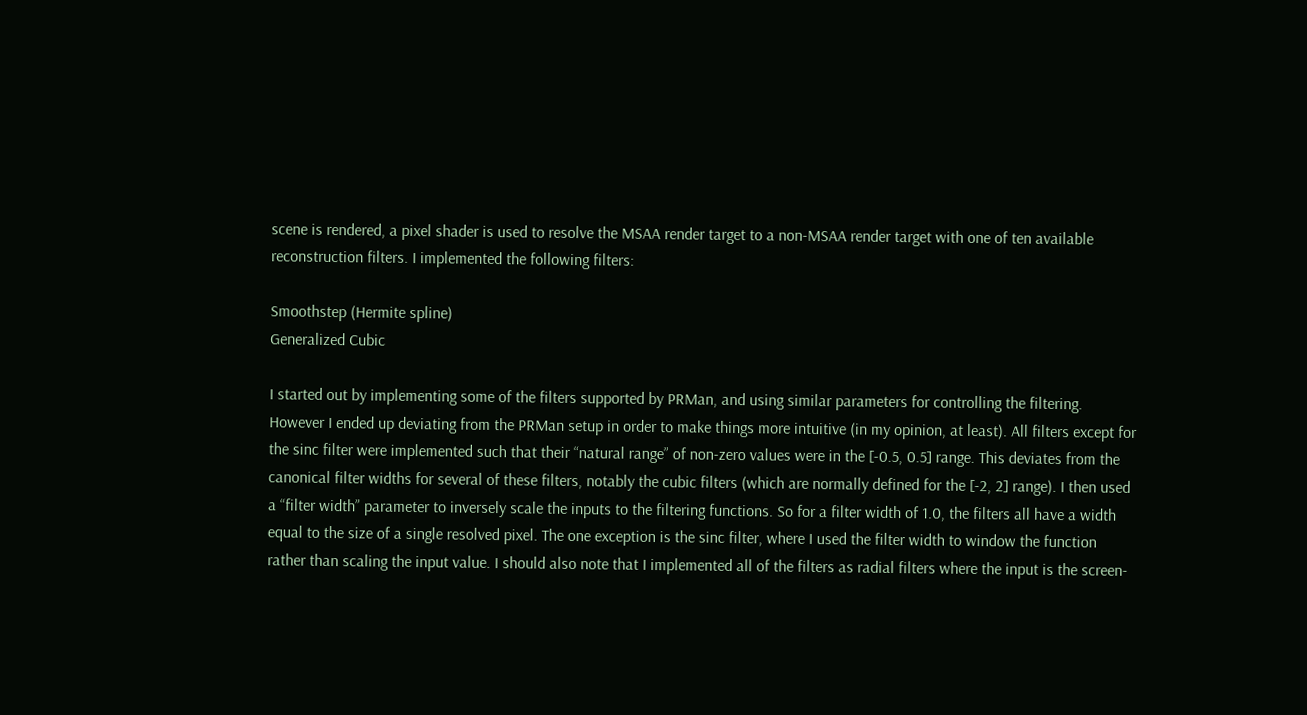scene is rendered, a pixel shader is used to resolve the MSAA render target to a non-MSAA render target with one of ten available reconstruction filters. I implemented the following filters:

Smoothstep (Hermite spline)
Generalized Cubic

I started out by implementing some of the filters supported by PRMan, and using similar parameters for controlling the filtering. However I ended up deviating from the PRMan setup in order to make things more intuitive (in my opinion, at least). All filters except for the sinc filter were implemented such that their “natural range” of non-zero values were in the [-0.5, 0.5] range. This deviates from the canonical filter widths for several of these filters, notably the cubic filters (which are normally defined for the [-2, 2] range). I then used a “filter width” parameter to inversely scale the inputs to the filtering functions. So for a filter width of 1.0, the filters all have a width equal to the size of a single resolved pixel. The one exception is the sinc filter, where I used the filter width to window the function rather than scaling the input value. I should also note that I implemented all of the filters as radial filters where the input is the screen-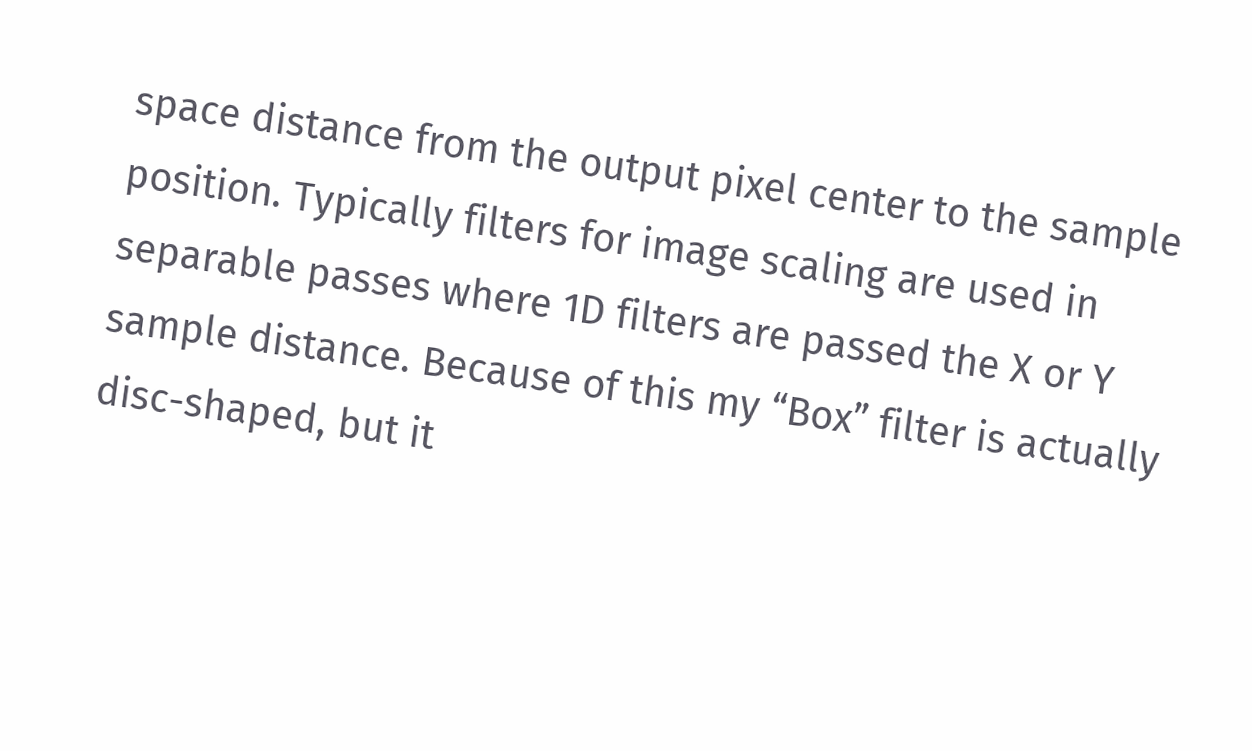space distance from the output pixel center to the sample position. Typically filters for image scaling are used in separable passes where 1D filters are passed the X or Y sample distance. Because of this my “Box” filter is actually disc-shaped, but it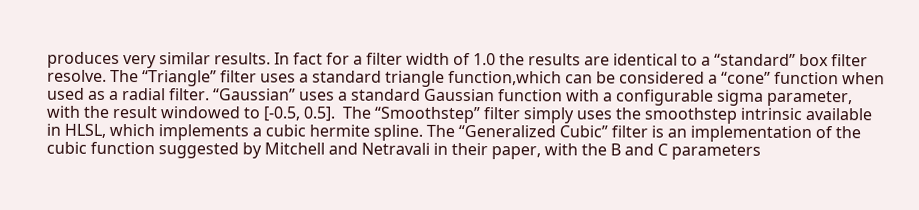produces very similar results. In fact for a filter width of 1.0 the results are identical to a “standard” box filter resolve. The “Triangle” filter uses a standard triangle function,which can be considered a “cone” function when used as a radial filter. “Gaussian” uses a standard Gaussian function with a configurable sigma parameter, with the result windowed to [-0.5, 0.5].  The “Smoothstep” filter simply uses the smoothstep intrinsic available in HLSL, which implements a cubic hermite spline. The “Generalized Cubic” filter is an implementation of the cubic function suggested by Mitchell and Netravali in their paper, with the B and C parameters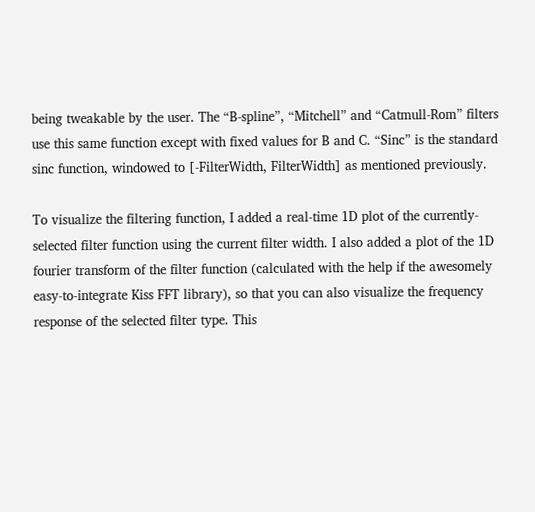being tweakable by the user. The “B-spline”, “Mitchell” and “Catmull-Rom” filters use this same function except with fixed values for B and C. “Sinc” is the standard sinc function, windowed to [-FilterWidth, FilterWidth] as mentioned previously.

To visualize the filtering function, I added a real-time 1D plot of the currently-selected filter function using the current filter width. I also added a plot of the 1D fourier transform of the filter function (calculated with the help if the awesomely easy-to-integrate Kiss FFT library), so that you can also visualize the frequency response of the selected filter type. This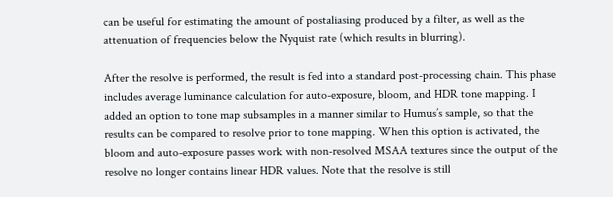can be useful for estimating the amount of postaliasing produced by a filter, as well as the attenuation of frequencies below the Nyquist rate (which results in blurring).

After the resolve is performed, the result is fed into a standard post-processing chain. This phase includes average luminance calculation for auto-exposure, bloom, and HDR tone mapping. I added an option to tone map subsamples in a manner similar to Humus’s sample, so that the results can be compared to resolve prior to tone mapping. When this option is activated, the bloom and auto-exposure passes work with non-resolved MSAA textures since the output of the resolve no longer contains linear HDR values. Note that the resolve is still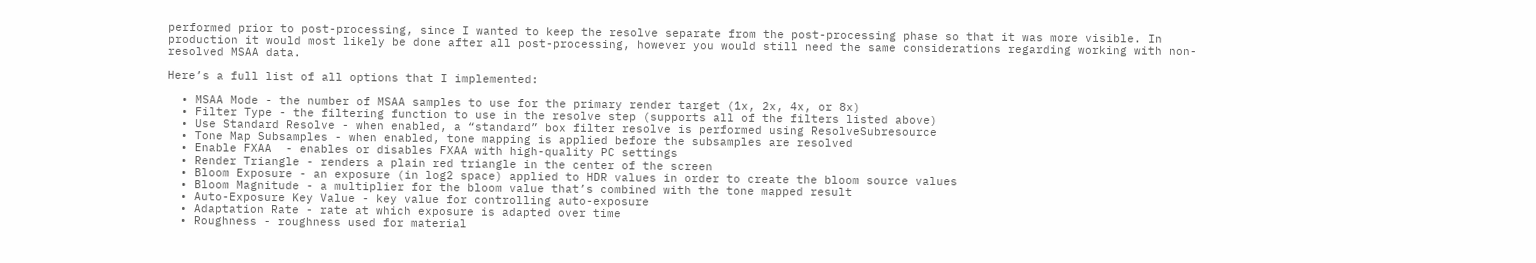performed prior to post-processing, since I wanted to keep the resolve separate from the post-processing phase so that it was more visible. In production it would most likely be done after all post-processing, however you would still need the same considerations regarding working with non-resolved MSAA data.

Here’s a full list of all options that I implemented:

  • MSAA Mode - the number of MSAA samples to use for the primary render target (1x, 2x, 4x, or 8x)
  • Filter Type - the filtering function to use in the resolve step (supports all of the filters listed above)
  • Use Standard Resolve - when enabled, a “standard” box filter resolve is performed using ResolveSubresource
  • Tone Map Subsamples - when enabled, tone mapping is applied before the subsamples are resolved
  • Enable FXAA  - enables or disables FXAA with high-quality PC settings
  • Render Triangle - renders a plain red triangle in the center of the screen
  • Bloom Exposure - an exposure (in log2 space) applied to HDR values in order to create the bloom source values
  • Bloom Magnitude - a multiplier for the bloom value that’s combined with the tone mapped result
  • Auto-Exposure Key Value - key value for controlling auto-exposure
  • Adaptation Rate - rate at which exposure is adapted over time
  • Roughness - roughness used for material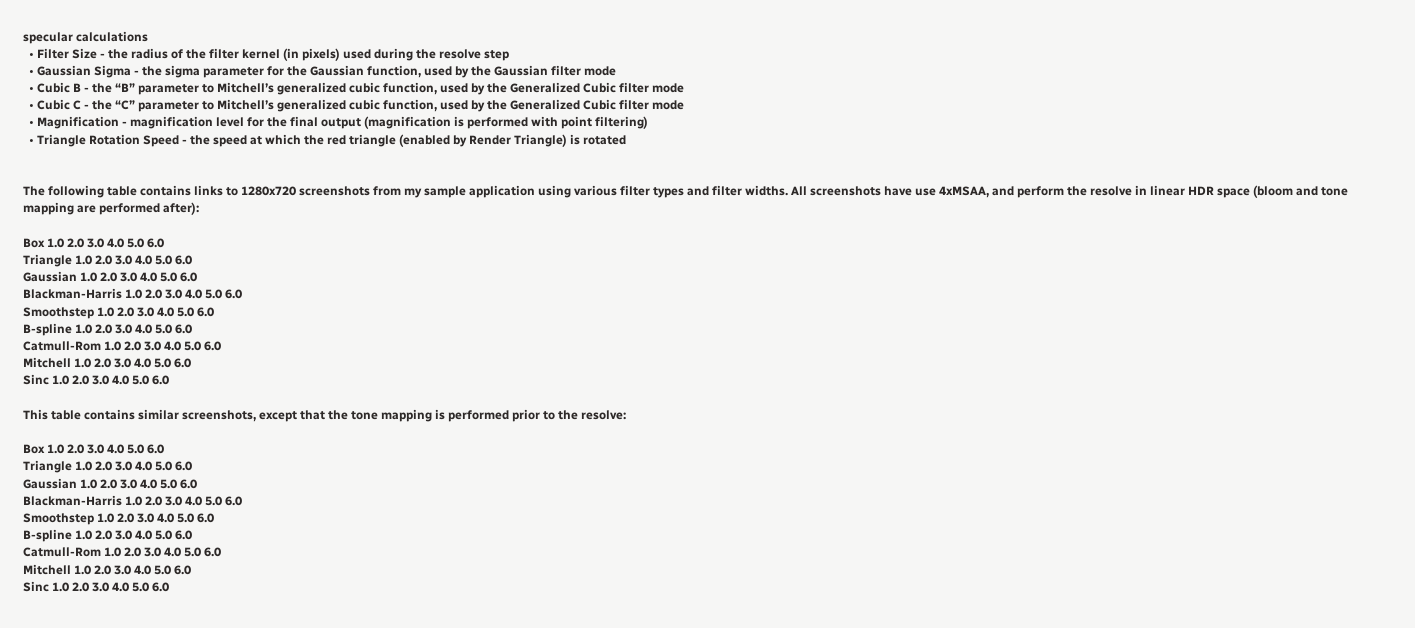specular calculations
  • Filter Size - the radius of the filter kernel (in pixels) used during the resolve step
  • Gaussian Sigma - the sigma parameter for the Gaussian function, used by the Gaussian filter mode
  • Cubic B - the “B” parameter to Mitchell’s generalized cubic function, used by the Generalized Cubic filter mode
  • Cubic C - the “C” parameter to Mitchell’s generalized cubic function, used by the Generalized Cubic filter mode
  • Magnification - magnification level for the final output (magnification is performed with point filtering)
  • Triangle Rotation Speed - the speed at which the red triangle (enabled by Render Triangle) is rotated


The following table contains links to 1280x720 screenshots from my sample application using various filter types and filter widths. All screenshots have use 4xMSAA, and perform the resolve in linear HDR space (bloom and tone mapping are performed after):

Box 1.0 2.0 3.0 4.0 5.0 6.0
Triangle 1.0 2.0 3.0 4.0 5.0 6.0
Gaussian 1.0 2.0 3.0 4.0 5.0 6.0
Blackman-Harris 1.0 2.0 3.0 4.0 5.0 6.0
Smoothstep 1.0 2.0 3.0 4.0 5.0 6.0
B-spline 1.0 2.0 3.0 4.0 5.0 6.0
Catmull-Rom 1.0 2.0 3.0 4.0 5.0 6.0
Mitchell 1.0 2.0 3.0 4.0 5.0 6.0
Sinc 1.0 2.0 3.0 4.0 5.0 6.0

This table contains similar screenshots, except that the tone mapping is performed prior to the resolve:

Box 1.0 2.0 3.0 4.0 5.0 6.0
Triangle 1.0 2.0 3.0 4.0 5.0 6.0
Gaussian 1.0 2.0 3.0 4.0 5.0 6.0
Blackman-Harris 1.0 2.0 3.0 4.0 5.0 6.0
Smoothstep 1.0 2.0 3.0 4.0 5.0 6.0
B-spline 1.0 2.0 3.0 4.0 5.0 6.0
Catmull-Rom 1.0 2.0 3.0 4.0 5.0 6.0
Mitchell 1.0 2.0 3.0 4.0 5.0 6.0
Sinc 1.0 2.0 3.0 4.0 5.0 6.0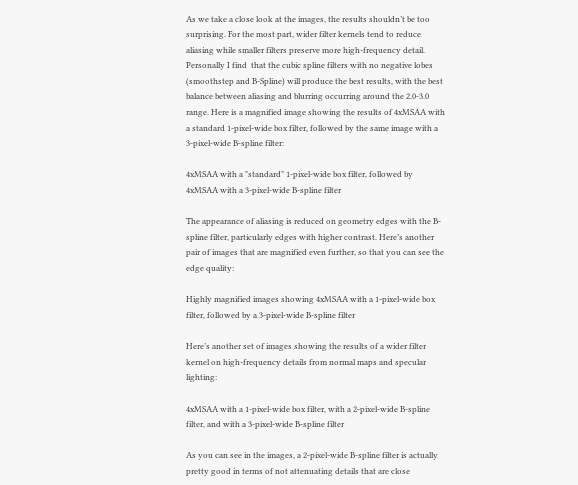As we take a close look at the images, the results shouldn’t be too surprising. For the most part, wider filter kernels tend to reduce aliasing while smaller filters preserve more high-frequency detail. Personally I find  that the cubic spline filters with no negative lobes (smoothstep and B-Spline) will produce the best results, with the best balance between aliasing and blurring occurring around the 2.0-3.0 range. Here is a magnified image showing the results of 4xMSAA with a standard 1-pixel-wide box filter, followed by the same image with a 3-pixel-wide B-spline filter:

4xMSAA with a "standard" 1-pixel-wide box filter, followed by 4xMSAA with a 3-pixel-wide B-spline filter

The appearance of aliasing is reduced on geometry edges with the B-spline filter, particularly edges with higher contrast. Here’s another pair of images that are magnified even further, so that you can see the edge quality:

Highly magnified images showing 4xMSAA with a 1-pixel-wide box filter, followed by a 3-pixel-wide B-spline filter

Here’s another set of images showing the results of a wider filter kernel on high-frequency details from normal maps and specular lighting:

4xMSAA with a 1-pixel-wide box filter, with a 2-pixel-wide B-spline filter, and with a 3-pixel-wide B-spline filter

As you can see in the images, a 2-pixel-wide B-spline filter is actually pretty good in terms of not attenuating details that are close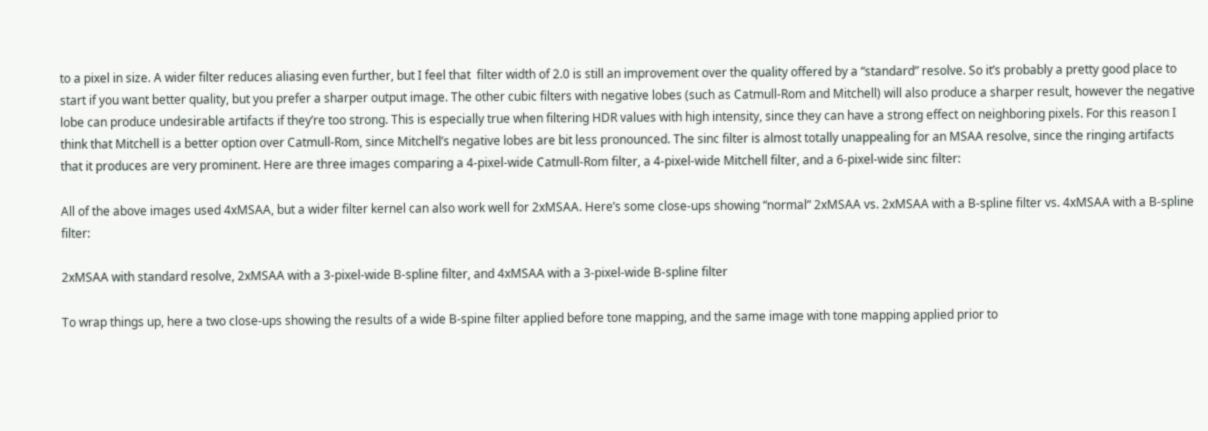to a pixel in size. A wider filter reduces aliasing even further, but I feel that  filter width of 2.0 is still an improvement over the quality offered by a “standard” resolve. So it’s probably a pretty good place to start if you want better quality, but you prefer a sharper output image. The other cubic filters with negative lobes (such as Catmull-Rom and Mitchell) will also produce a sharper result, however the negative lobe can produce undesirable artifacts if they’re too strong. This is especially true when filtering HDR values with high intensity, since they can have a strong effect on neighboring pixels. For this reason I think that Mitchell is a better option over Catmull-Rom, since Mitchell’s negative lobes are bit less pronounced. The sinc filter is almost totally unappealing for an MSAA resolve, since the ringing artifacts that it produces are very prominent. Here are three images comparing a 4-pixel-wide Catmull-Rom filter, a 4-pixel-wide Mitchell filter, and a 6-pixel-wide sinc filter:

All of the above images used 4xMSAA, but a wider filter kernel can also work well for 2xMSAA. Here’s some close-ups showing “normal” 2xMSAA vs. 2xMSAA with a B-spline filter vs. 4xMSAA with a B-spline filter:

2xMSAA with standard resolve, 2xMSAA with a 3-pixel-wide B-spline filter, and 4xMSAA with a 3-pixel-wide B-spline filter

To wrap things up, here a two close-ups showing the results of a wide B-spine filter applied before tone mapping, and the same image with tone mapping applied prior to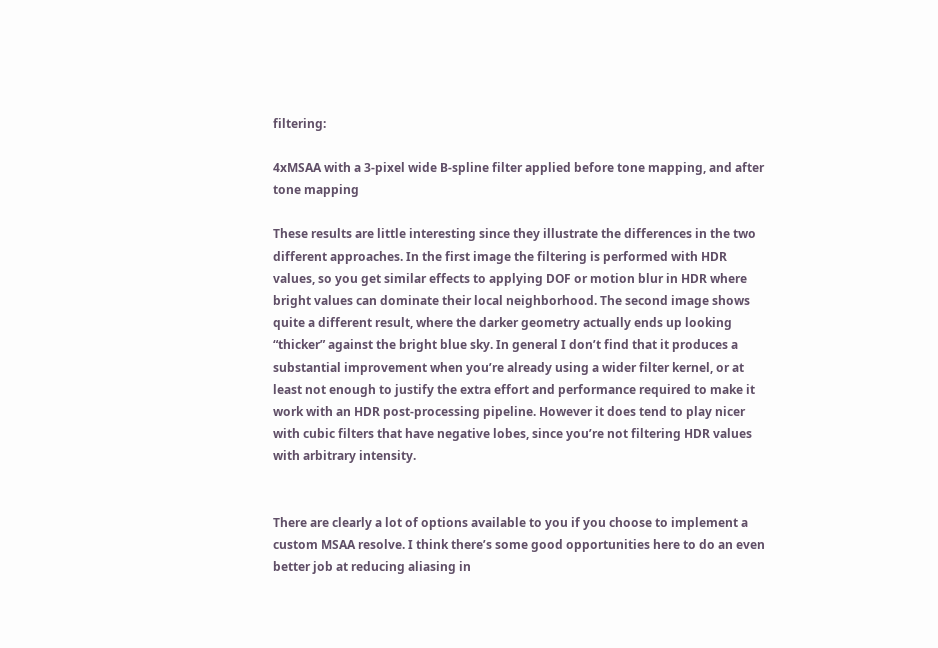filtering:

4xMSAA with a 3-pixel wide B-spline filter applied before tone mapping, and after tone mapping

These results are little interesting since they illustrate the differences in the two different approaches. In the first image the filtering is performed with HDR values, so you get similar effects to applying DOF or motion blur in HDR where bright values can dominate their local neighborhood. The second image shows quite a different result, where the darker geometry actually ends up looking “thicker” against the bright blue sky. In general I don’t find that it produces a substantial improvement when you’re already using a wider filter kernel, or at least not enough to justify the extra effort and performance required to make it work with an HDR post-processing pipeline. However it does tend to play nicer with cubic filters that have negative lobes, since you’re not filtering HDR values with arbitrary intensity.


There are clearly a lot of options available to you if you choose to implement a custom MSAA resolve. I think there’s some good opportunities here to do an even better job at reducing aliasing in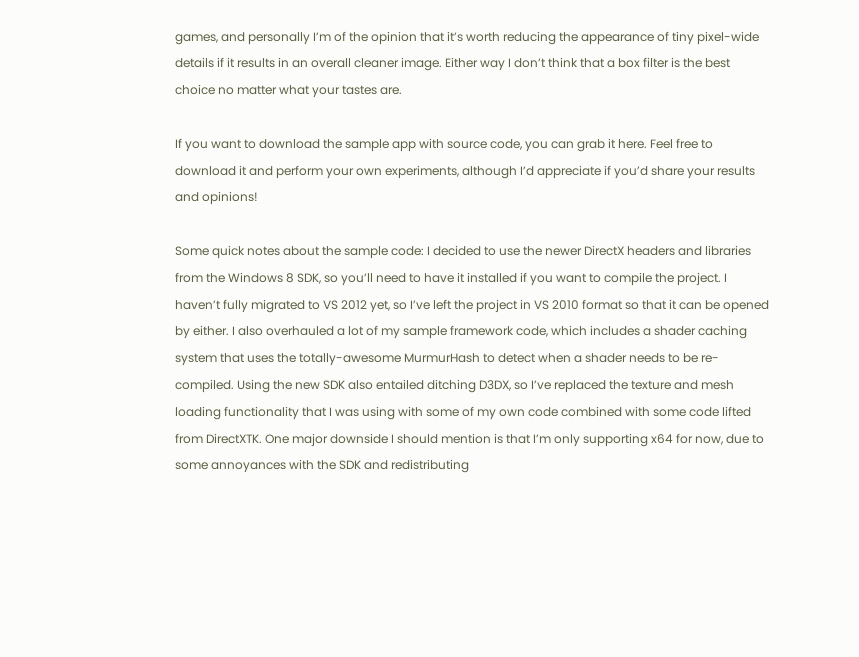games, and personally I’m of the opinion that it’s worth reducing the appearance of tiny pixel-wide details if it results in an overall cleaner image. Either way I don’t think that a box filter is the best choice no matter what your tastes are.

If you want to download the sample app with source code, you can grab it here. Feel free to download it and perform your own experiments, although I’d appreciate if you’d share your results and opinions!

Some quick notes about the sample code: I decided to use the newer DirectX headers and libraries from the Windows 8 SDK, so you’ll need to have it installed if you want to compile the project. I haven’t fully migrated to VS 2012 yet, so I’ve left the project in VS 2010 format so that it can be opened by either. I also overhauled a lot of my sample framework code, which includes a shader caching system that uses the totally-awesome MurmurHash to detect when a shader needs to be re-compiled. Using the new SDK also entailed ditching D3DX, so I’ve replaced the texture and mesh loading functionality that I was using with some of my own code combined with some code lifted from DirectXTK. One major downside I should mention is that I’m only supporting x64 for now, due to some annoyances with the SDK and redistributing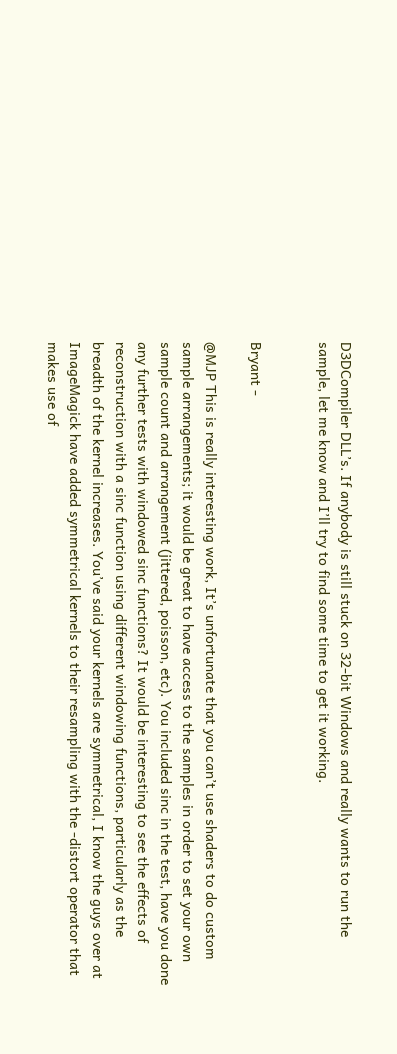D3DCompiler DLL’s. If anybody is still stuck on 32-bit Windows and really wants to run the sample, let me know and I’ll try to find some time to get it working.


Bryant -

@MJP This is really interesting work, It’s unfortunate that you can’t use shaders to do custom sample arrangements; it would be great to have access to the samples in order to set your own sample count and arrangement (jittered, poisson, etc). You included sinc in the test, have you done any further tests with windowed sinc functions? It would be interesting to see the effects of reconstruction with a sinc function using different windowing functions, particularly as the breadth of the kernel increases. You’ve said your kernels are symmetrical, I know the guys over at ImageMagick have added symmetrical kernels to their resampling with the -distort operator that makes use of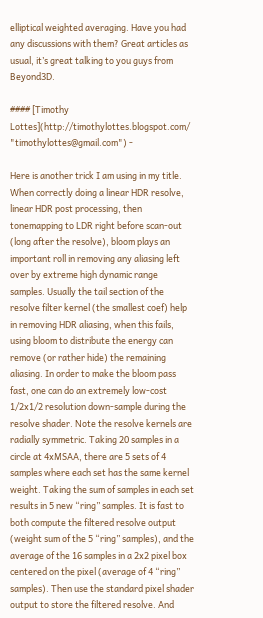elliptical weighted averaging. Have you had any discussions with them? Great articles as usual, it’s great talking to you guys from Beyond3D.

#### [Timothy Lottes](http://timothylottes.blogspot.com/ "timothylottes@gmail.com") -

Here is another trick I am using in my title. When correctly doing a linear HDR resolve, linear HDR post processing, then tonemapping to LDR right before scan-out (long after the resolve), bloom plays an important roll in removing any aliasing left over by extreme high dynamic range samples. Usually the tail section of the resolve filter kernel (the smallest coef) help in removing HDR aliasing, when this fails, using bloom to distribute the energy can remove (or rather hide) the remaining aliasing. In order to make the bloom pass fast, one can do an extremely low-cost 1/2x1/2 resolution down-sample during the resolve shader. Note the resolve kernels are radially symmetric. Taking 20 samples in a circle at 4xMSAA, there are 5 sets of 4 samples where each set has the same kernel weight. Taking the sum of samples in each set results in 5 new “ring” samples. It is fast to both compute the filtered resolve output (weight sum of the 5 “ring” samples), and the average of the 16 samples in a 2x2 pixel box centered on the pixel (average of 4 “ring” samples). Then use the standard pixel shader output to store the filtered resolve. And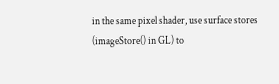in the same pixel shader, use surface stores (imageStore() in GL) to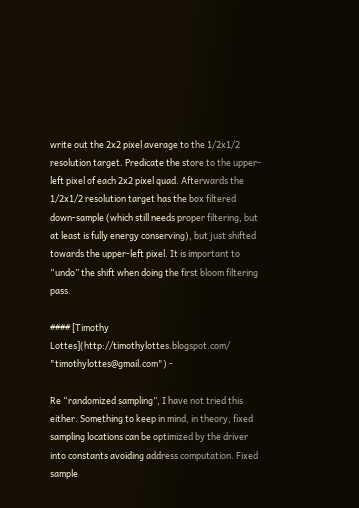write out the 2x2 pixel average to the 1/2x1/2 resolution target. Predicate the store to the upper-left pixel of each 2x2 pixel quad. Afterwards the 1/2x1/2 resolution target has the box filtered down-sample (which still needs proper filtering, but at least is fully energy conserving), but just shifted towards the upper-left pixel. It is important to “undo” the shift when doing the first bloom filtering pass.

#### [Timothy Lottes](http://timothylottes.blogspot.com/ "timothylottes@gmail.com") -

Re “randomized sampling”, I have not tried this either. Something to keep in mind, in theory, fixed sampling locations can be optimized by the driver into constants avoiding address computation. Fixed sample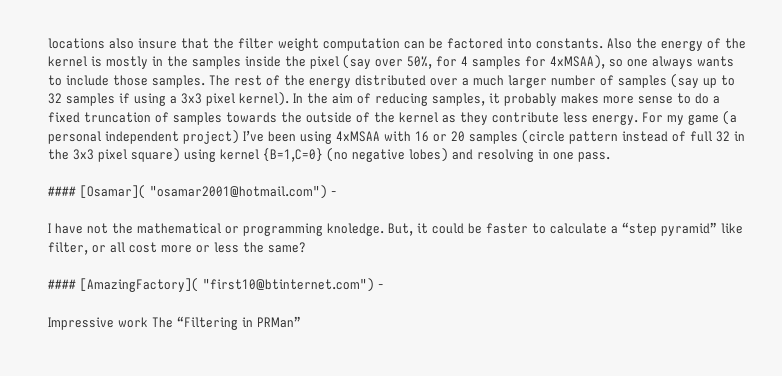locations also insure that the filter weight computation can be factored into constants. Also the energy of the kernel is mostly in the samples inside the pixel (say over 50%, for 4 samples for 4xMSAA), so one always wants to include those samples. The rest of the energy distributed over a much larger number of samples (say up to 32 samples if using a 3x3 pixel kernel). In the aim of reducing samples, it probably makes more sense to do a fixed truncation of samples towards the outside of the kernel as they contribute less energy. For my game (a personal independent project) I’ve been using 4xMSAA with 16 or 20 samples (circle pattern instead of full 32 in the 3x3 pixel square) using kernel {B=1,C=0} (no negative lobes) and resolving in one pass.

#### [Osamar]( "osamar2001@hotmail.com") -

I have not the mathematical or programming knoledge. But, it could be faster to calculate a “step pyramid” like filter, or all cost more or less the same?

#### [AmazingFactory]( "first10@btinternet.com") -

Impressive work The “Filtering in PRMan”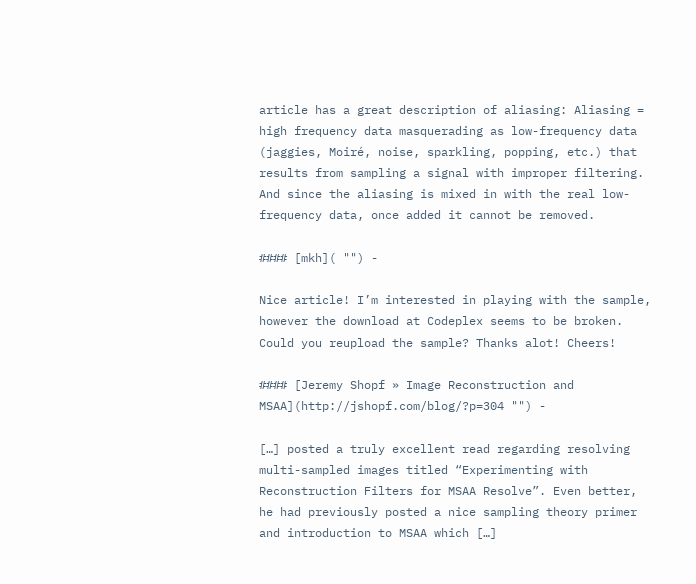article has a great description of aliasing: Aliasing = high frequency data masquerading as low-frequency data (jaggies, Moiré, noise, sparkling, popping, etc.) that results from sampling a signal with improper filtering. And since the aliasing is mixed in with the real low-frequency data, once added it cannot be removed.

#### [mkh]( "") -

Nice article! I’m interested in playing with the sample, however the download at Codeplex seems to be broken. Could you reupload the sample? Thanks alot! Cheers!

#### [Jeremy Shopf » Image Reconstruction and MSAA](http://jshopf.com/blog/?p=304 "") -

[…] posted a truly excellent read regarding resolving multi-sampled images titled “Experimenting with Reconstruction Filters for MSAA Resolve”. Even better, he had previously posted a nice sampling theory primer and introduction to MSAA which […]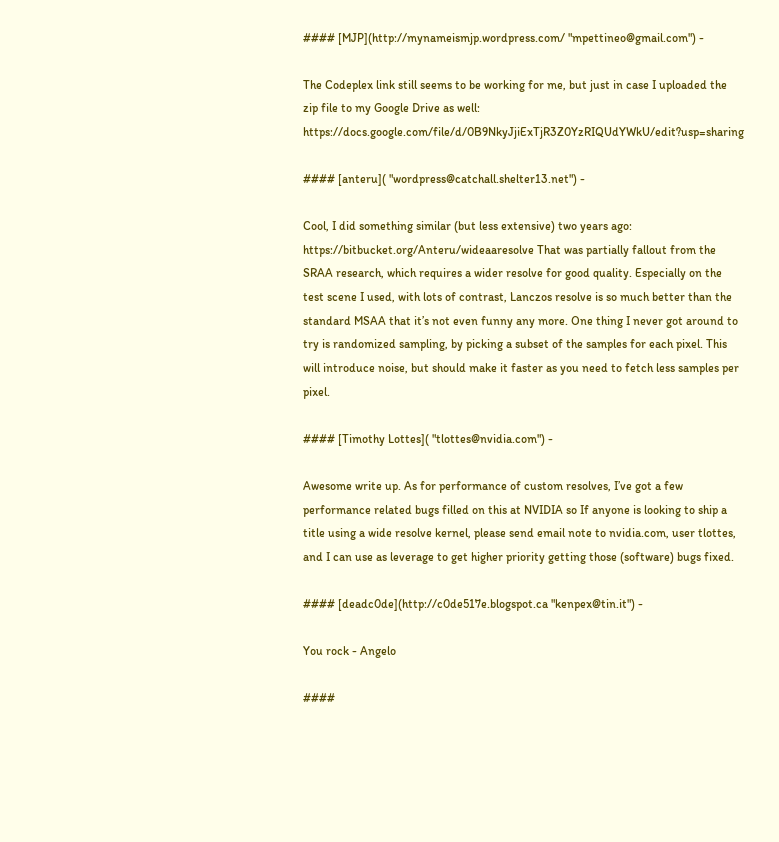#### [MJP](http://mynameismjp.wordpress.com/ "mpettineo@gmail.com") -

The Codeplex link still seems to be working for me, but just in case I uploaded the zip file to my Google Drive as well: https://docs.google.com/file/d/0B9NkyJjiExTjR3Z0YzRIQUdYWkU/edit?usp=sharing

#### [anteru]( "wordpress@catchall.shelter13.net") -

Cool, I did something similar (but less extensive) two years ago: https://bitbucket.org/Anteru/wideaaresolve That was partially fallout from the SRAA research, which requires a wider resolve for good quality. Especially on the test scene I used, with lots of contrast, Lanczos resolve is so much better than the standard MSAA that it’s not even funny any more. One thing I never got around to try is randomized sampling, by picking a subset of the samples for each pixel. This will introduce noise, but should make it faster as you need to fetch less samples per pixel.

#### [Timothy Lottes]( "tlottes@nvidia.com") -

Awesome write up. As for performance of custom resolves, I’ve got a few performance related bugs filled on this at NVIDIA so If anyone is looking to ship a title using a wide resolve kernel, please send email note to nvidia.com, user tlottes, and I can use as leverage to get higher priority getting those (software) bugs fixed.

#### [deadc0de](http://c0de517e.blogspot.ca "kenpex@tin.it") -

You rock - Angelo

####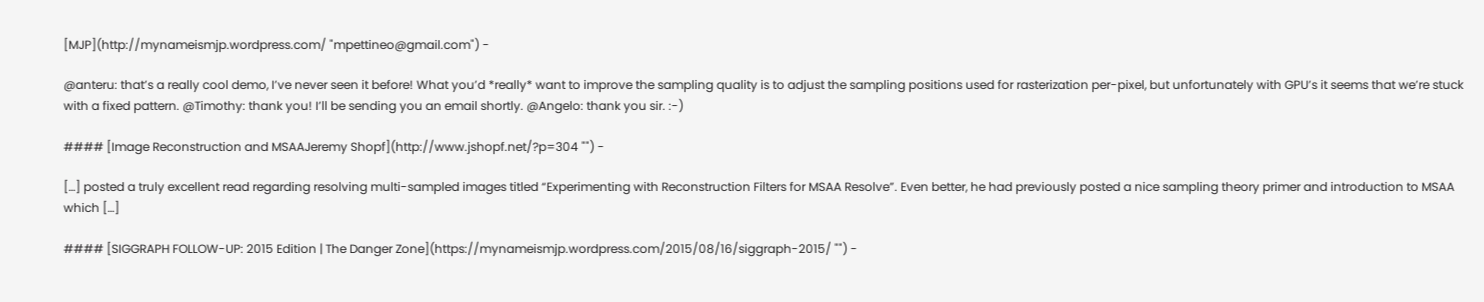[MJP](http://mynameismjp.wordpress.com/ "mpettineo@gmail.com") -

@anteru: that’s a really cool demo, I’ve never seen it before! What you’d *really* want to improve the sampling quality is to adjust the sampling positions used for rasterization per-pixel, but unfortunately with GPU’s it seems that we’re stuck with a fixed pattern. @Timothy: thank you! I’ll be sending you an email shortly. @Angelo: thank you sir. :-)

#### [Image Reconstruction and MSAAJeremy Shopf](http://www.jshopf.net/?p=304 "") -

[…] posted a truly excellent read regarding resolving multi-sampled images titled “Experimenting with Reconstruction Filters for MSAA Resolve”. Even better, he had previously posted a nice sampling theory primer and introduction to MSAA which […]

#### [SIGGRAPH FOLLOW-UP: 2015 Edition | The Danger Zone](https://mynameismjp.wordpress.com/2015/08/16/siggraph-2015/ "") -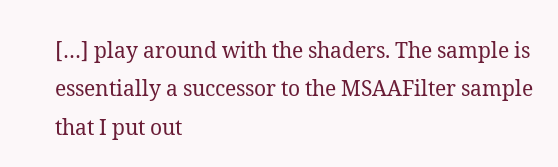[…] play around with the shaders. The sample is essentially a successor to the MSAAFilter sample that I put out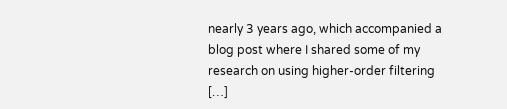nearly 3 years ago, which accompanied a blog post where I shared some of my research on using higher-order filtering […]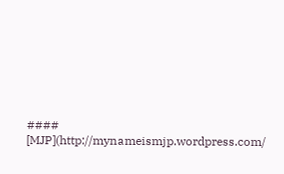#### [MJP](http://mynameismjp.wordpress.com/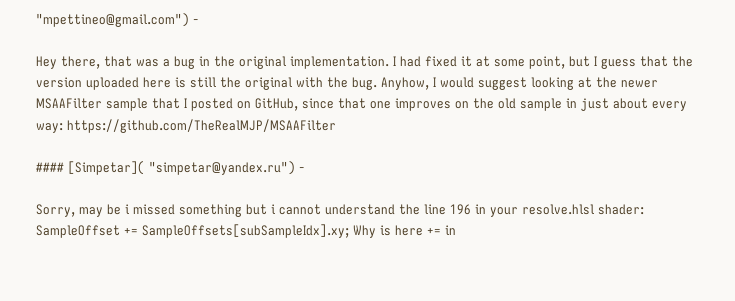"mpettineo@gmail.com") -

Hey there, that was a bug in the original implementation. I had fixed it at some point, but I guess that the version uploaded here is still the original with the bug. Anyhow, I would suggest looking at the newer MSAAFilter sample that I posted on GitHub, since that one improves on the old sample in just about every way: https://github.com/TheRealMJP/MSAAFilter

#### [Simpetar]( "simpetar@yandex.ru") -

Sorry, may be i missed something but i cannot understand the line 196 in your resolve.hlsl shader: SampleOffset += SampleOffsets[subSampleIdx].xy; Why is here += in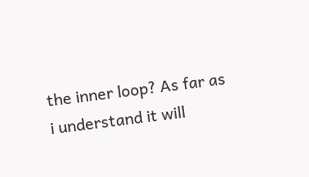the inner loop? As far as i understand it will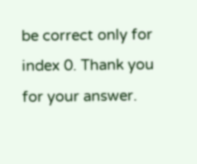be correct only for index 0. Thank you for your answer.